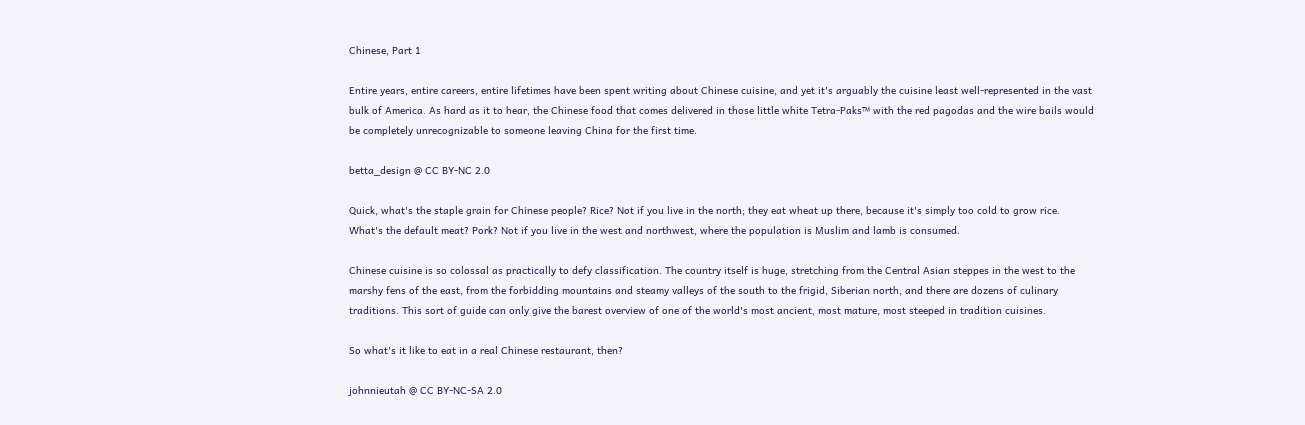Chinese, Part 1

Entire years, entire careers, entire lifetimes have been spent writing about Chinese cuisine, and yet it's arguably the cuisine least well-represented in the vast bulk of America. As hard as it to hear, the Chinese food that comes delivered in those little white Tetra-Paks™ with the red pagodas and the wire bails would be completely unrecognizable to someone leaving China for the first time.

betta_design @ CC BY-NC 2.0

Quick, what's the staple grain for Chinese people? Rice? Not if you live in the north; they eat wheat up there, because it's simply too cold to grow rice. What's the default meat? Pork? Not if you live in the west and northwest, where the population is Muslim and lamb is consumed.

Chinese cuisine is so colossal as practically to defy classification. The country itself is huge, stretching from the Central Asian steppes in the west to the marshy fens of the east, from the forbidding mountains and steamy valleys of the south to the frigid, Siberian north, and there are dozens of culinary traditions. This sort of guide can only give the barest overview of one of the world's most ancient, most mature, most steeped in tradition cuisines.

So what's it like to eat in a real Chinese restaurant, then?

johnnieutah @ CC BY-NC-SA 2.0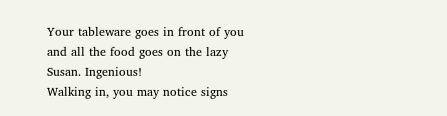Your tableware goes in front of you and all the food goes on the lazy Susan. Ingenious!
Walking in, you may notice signs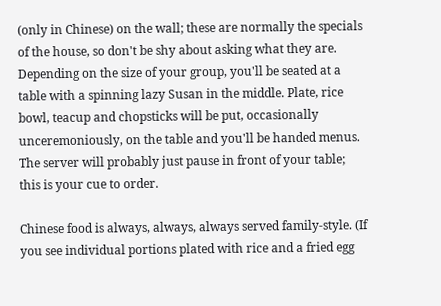(only in Chinese) on the wall; these are normally the specials of the house, so don't be shy about asking what they are. Depending on the size of your group, you'll be seated at a table with a spinning lazy Susan in the middle. Plate, rice bowl, teacup and chopsticks will be put, occasionally unceremoniously, on the table and you'll be handed menus. The server will probably just pause in front of your table; this is your cue to order.

Chinese food is always, always, always served family-style. (If you see individual portions plated with rice and a fried egg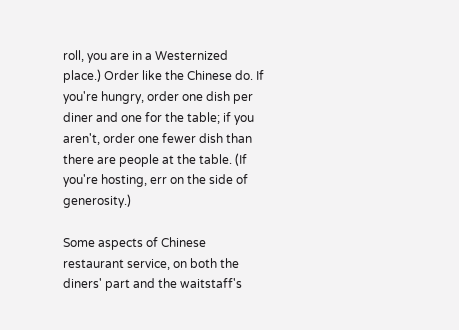roll, you are in a Westernized place.) Order like the Chinese do. If you're hungry, order one dish per diner and one for the table; if you aren't, order one fewer dish than there are people at the table. (If you're hosting, err on the side of generosity.)

Some aspects of Chinese restaurant service, on both the diners' part and the waitstaff's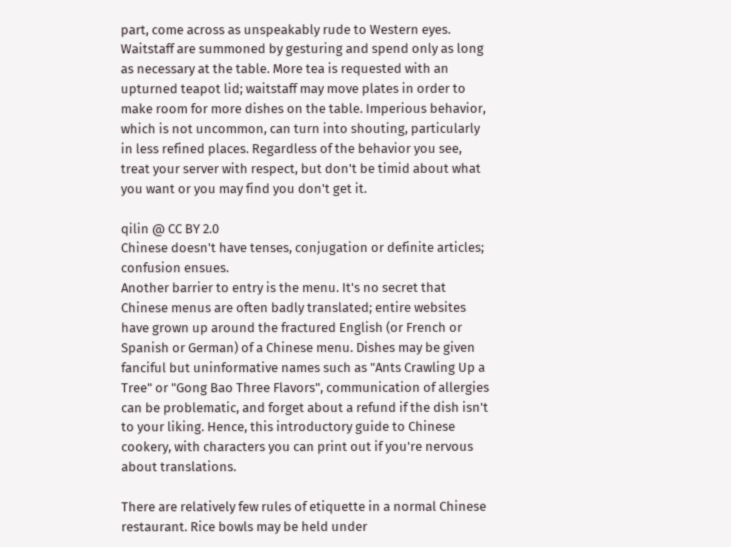part, come across as unspeakably rude to Western eyes. Waitstaff are summoned by gesturing and spend only as long as necessary at the table. More tea is requested with an upturned teapot lid; waitstaff may move plates in order to make room for more dishes on the table. Imperious behavior, which is not uncommon, can turn into shouting, particularly in less refined places. Regardless of the behavior you see, treat your server with respect, but don't be timid about what you want or you may find you don't get it.

qilin @ CC BY 2.0
Chinese doesn't have tenses, conjugation or definite articles; confusion ensues.
Another barrier to entry is the menu. It's no secret that Chinese menus are often badly translated; entire websites have grown up around the fractured English (or French or Spanish or German) of a Chinese menu. Dishes may be given fanciful but uninformative names such as "Ants Crawling Up a Tree" or "Gong Bao Three Flavors", communication of allergies can be problematic, and forget about a refund if the dish isn't to your liking. Hence, this introductory guide to Chinese cookery, with characters you can print out if you're nervous about translations.

There are relatively few rules of etiquette in a normal Chinese restaurant. Rice bowls may be held under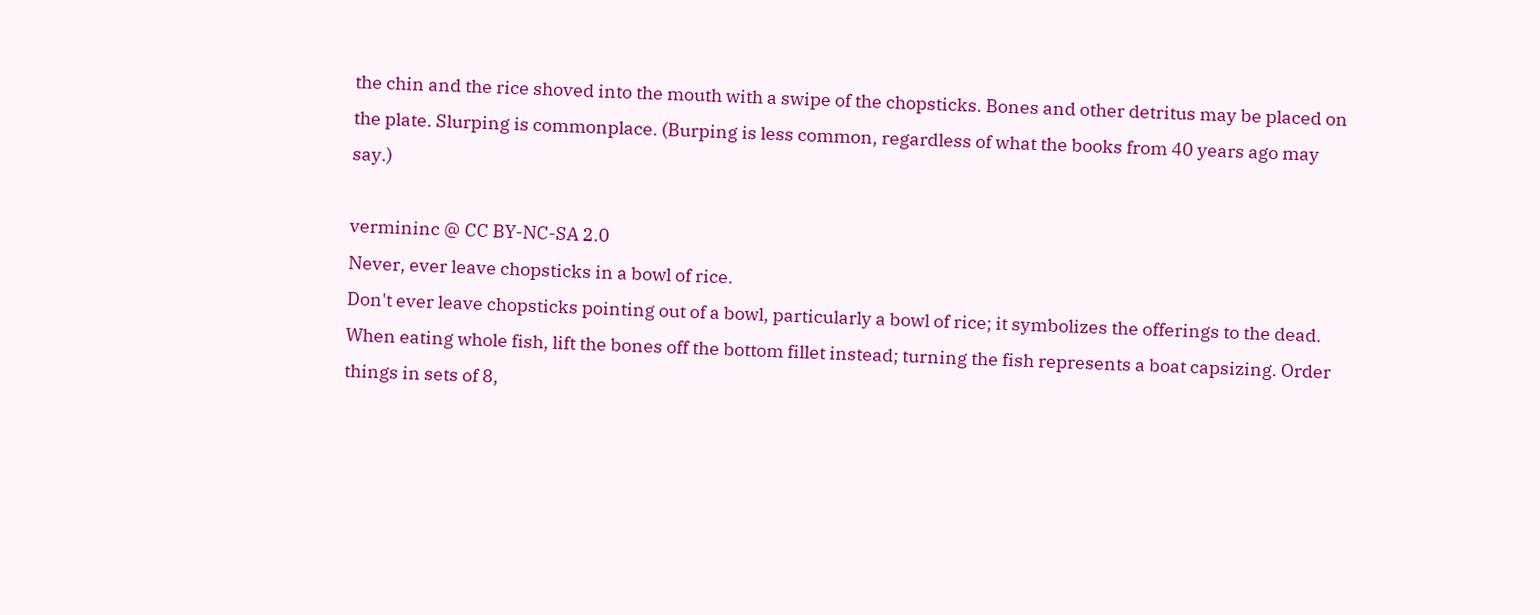the chin and the rice shoved into the mouth with a swipe of the chopsticks. Bones and other detritus may be placed on the plate. Slurping is commonplace. (Burping is less common, regardless of what the books from 40 years ago may say.)

vermininc @ CC BY-NC-SA 2.0
Never, ever leave chopsticks in a bowl of rice.
Don't ever leave chopsticks pointing out of a bowl, particularly a bowl of rice; it symbolizes the offerings to the dead. When eating whole fish, lift the bones off the bottom fillet instead; turning the fish represents a boat capsizing. Order things in sets of 8,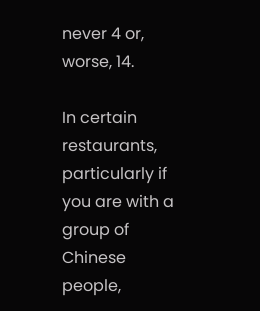never 4 or, worse, 14.

In certain restaurants, particularly if you are with a group of Chinese people,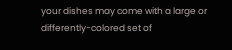your dishes may come with a large or differently-colored set of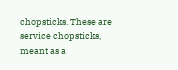chopsticks. These are service chopsticks, meant as a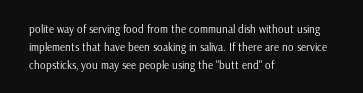polite way of serving food from the communal dish without using implements that have been soaking in saliva. If there are no service chopsticks, you may see people using the "butt end" of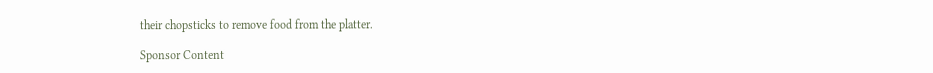their chopsticks to remove food from the platter.

Sponsor Content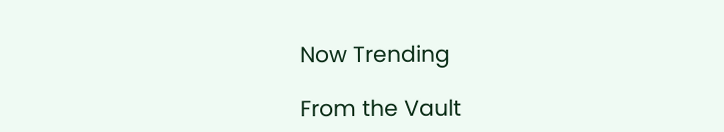Now Trending

From the Vault